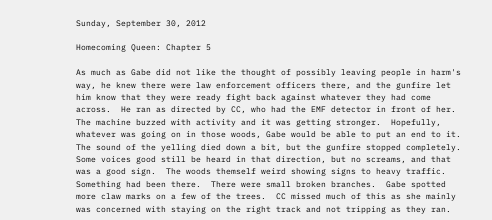Sunday, September 30, 2012

Homecoming Queen: Chapter 5

As much as Gabe did not like the thought of possibly leaving people in harm's way, he knew there were law enforcement officers there, and the gunfire let him know that they were ready fight back against whatever they had come across.  He ran as directed by CC, who had the EMF detector in front of her.  The machine buzzed with activity and it was getting stronger.  Hopefully, whatever was going on in those woods, Gabe would be able to put an end to it.
The sound of the yelling died down a bit, but the gunfire stopped completely.  Some voices good still be heard in that direction, but no screams, and that was a good sign.  The woods themself weird showing signs to heavy traffic.  Something had been there.  There were small broken branches.  Gabe spotted more claw marks on a few of the trees.  CC missed much of this as she mainly was concerned with staying on the right track and not tripping as they ran.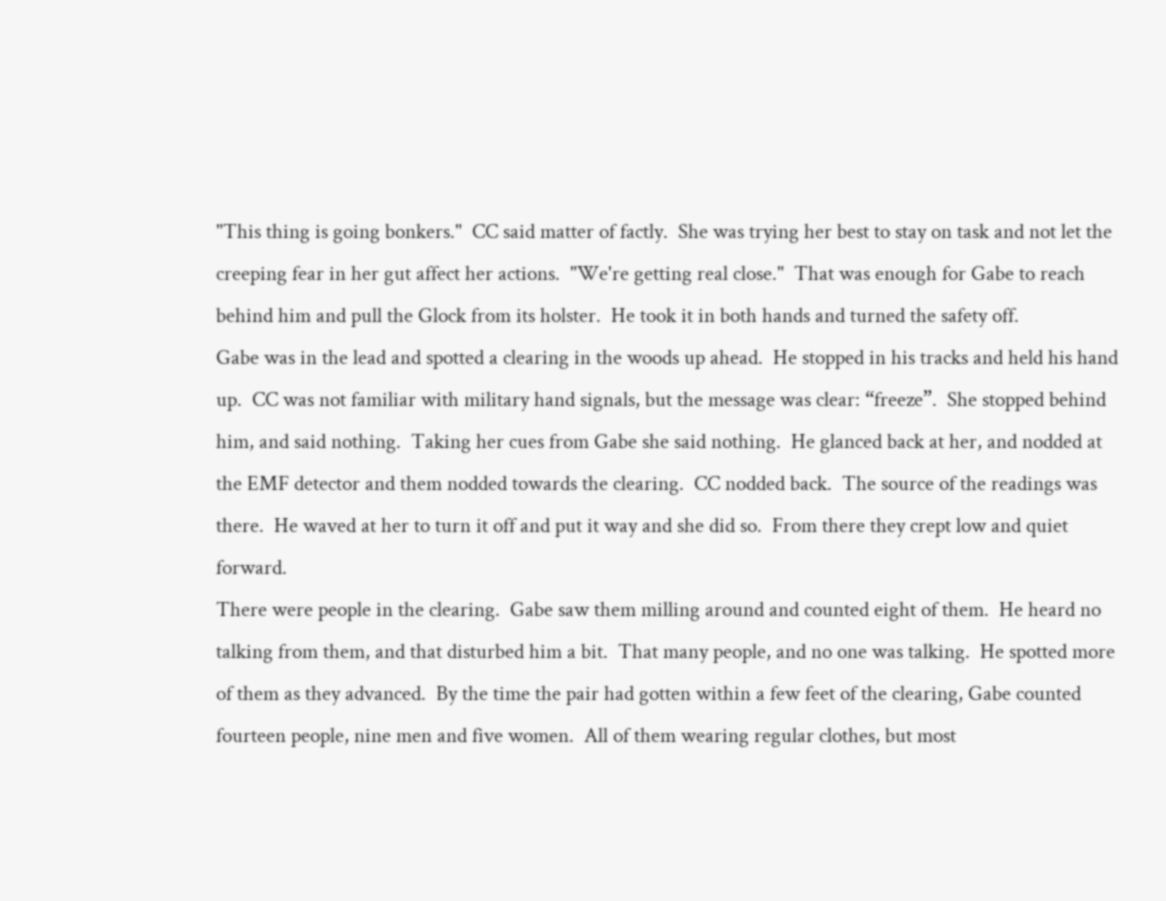"This thing is going bonkers."  CC said matter of factly.  She was trying her best to stay on task and not let the creeping fear in her gut affect her actions.  "We're getting real close."  That was enough for Gabe to reach behind him and pull the Glock from its holster.  He took it in both hands and turned the safety off.
Gabe was in the lead and spotted a clearing in the woods up ahead.  He stopped in his tracks and held his hand up.  CC was not familiar with military hand signals, but the message was clear: “freeze”.  She stopped behind him, and said nothing.  Taking her cues from Gabe she said nothing.  He glanced back at her, and nodded at the EMF detector and them nodded towards the clearing.  CC nodded back.  The source of the readings was there.  He waved at her to turn it off and put it way and she did so.  From there they crept low and quiet forward.
There were people in the clearing.  Gabe saw them milling around and counted eight of them.  He heard no talking from them, and that disturbed him a bit.  That many people, and no one was talking.  He spotted more of them as they advanced.  By the time the pair had gotten within a few feet of the clearing, Gabe counted fourteen people, nine men and five women.  All of them wearing regular clothes, but most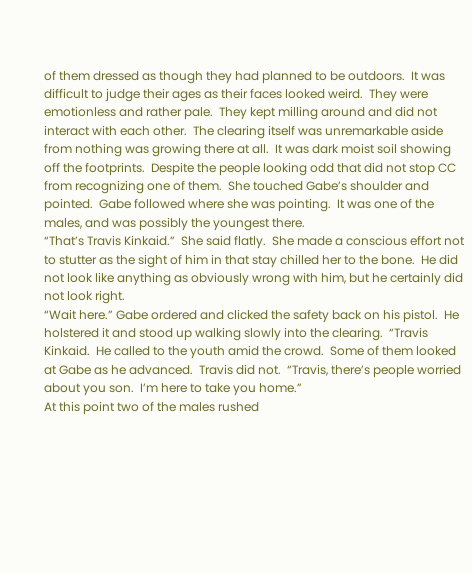of them dressed as though they had planned to be outdoors.  It was difficult to judge their ages as their faces looked weird.  They were emotionless and rather pale.  They kept milling around and did not interact with each other.  The clearing itself was unremarkable aside from nothing was growing there at all.  It was dark moist soil showing off the footprints.  Despite the people looking odd that did not stop CC from recognizing one of them.  She touched Gabe’s shoulder and pointed.  Gabe followed where she was pointing.  It was one of the males, and was possibly the youngest there.
“That’s Travis Kinkaid.”  She said flatly.  She made a conscious effort not to stutter as the sight of him in that stay chilled her to the bone.  He did not look like anything as obviously wrong with him, but he certainly did not look right.
“Wait here.” Gabe ordered and clicked the safety back on his pistol.  He holstered it and stood up walking slowly into the clearing.  “Travis Kinkaid.  He called to the youth amid the crowd.  Some of them looked at Gabe as he advanced.  Travis did not.  “Travis, there’s people worried about you son.  I’m here to take you home.”
At this point two of the males rushed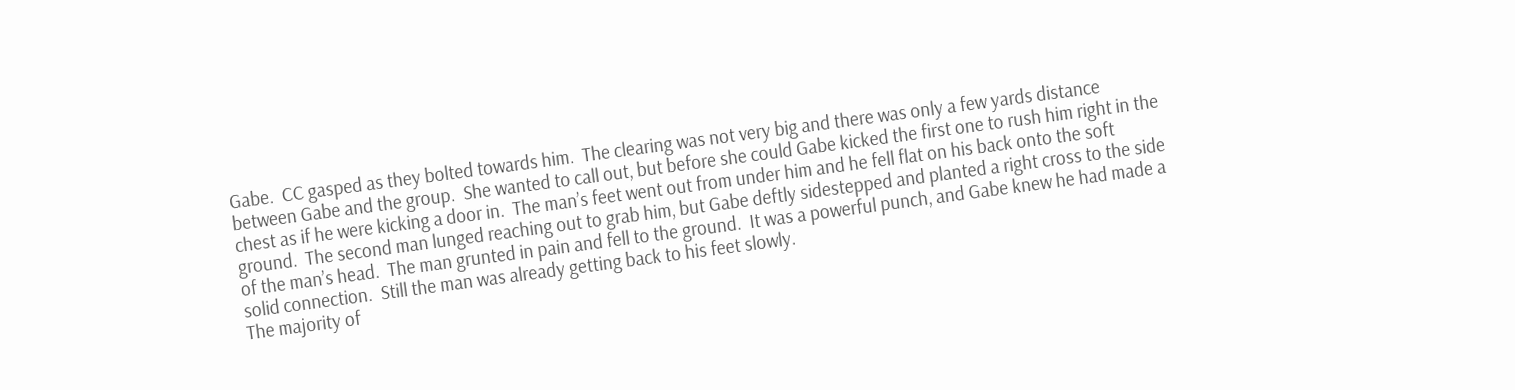Gabe.  CC gasped as they bolted towards him.  The clearing was not very big and there was only a few yards distance between Gabe and the group.  She wanted to call out, but before she could Gabe kicked the first one to rush him right in the chest as if he were kicking a door in.  The man’s feet went out from under him and he fell flat on his back onto the soft ground.  The second man lunged reaching out to grab him, but Gabe deftly sidestepped and planted a right cross to the side of the man’s head.  The man grunted in pain and fell to the ground.  It was a powerful punch, and Gabe knew he had made a solid connection.  Still the man was already getting back to his feet slowly.
The majority of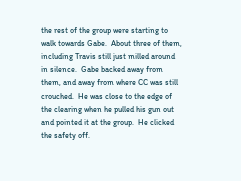the rest of the group were starting to walk towards Gabe.  About three of them, including Travis still just milled around in silence.  Gabe backed away from them, and away from where CC was still crouched.  He was close to the edge of the clearing when he pulled his gun out and pointed it at the group.  He clicked the safety off.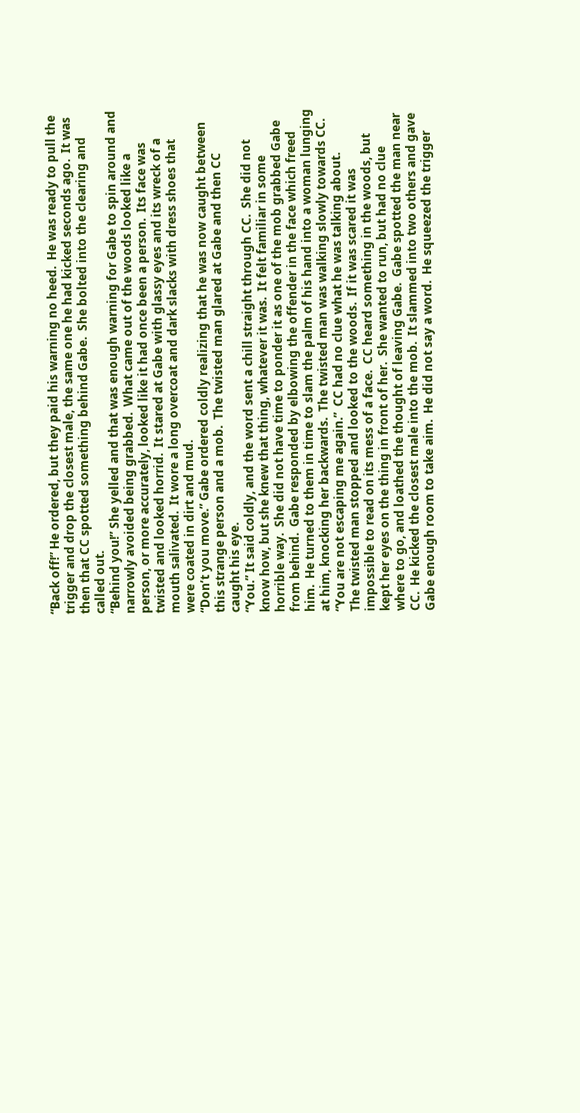“Back off!” He ordered, but they paid his warning no heed.  He was ready to pull the trigger and drop the closest male, the same one he had kicked seconds ago.  It was then that CC spotted something behind Gabe.  She bolted into the clearing and called out.
“Behind you!” She yelled and that was enough warning for Gabe to spin around and narrowly avoided being grabbed.  What came out of the woods looked like a person, or more accurately, looked like it had once been a person.  Its face was twisted and looked horrid.  It stared at Gabe with glassy eyes and its wreck of a mouth salivated.  It wore a long overcoat and dark slacks with dress shoes that were coated in dirt and mud.
“Don’t you move.” Gabe ordered coldly realizing that he was now caught between this strange person and a mob.  The twisted man glared at Gabe and then CC caught his eye.
“You.” It said coldly, and the word sent a chill straight through CC.  She did not know how, but she knew that thing, whatever it was.  It felt familiar in some horrible way.  She did not have time to ponder it as one of the mob grabbed Gabe from behind.  Gabe responded by elbowing the offender in the face which freed him.  He turned to them in time to slam the palm of his hand into a woman lunging at him, knocking her backwards.  The twisted man was walking slowly towards CC.  “You are not escaping me again.”  CC had no clue what he was talking about.
The twisted man stopped and looked to the woods.  If it was scared it was impossible to read on its mess of a face.  CC heard something in the woods, but kept her eyes on the thing in front of her.  She wanted to run, but had no clue where to go, and loathed the thought of leaving Gabe.  Gabe spotted the man near CC.  He kicked the closest male into the mob.  It slammed into two others and gave Gabe enough room to take aim.  He did not say a word.  He squeezed the trigger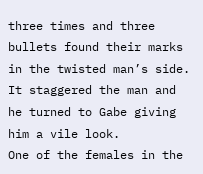three times and three bullets found their marks in the twisted man’s side.  It staggered the man and he turned to Gabe giving him a vile look.
One of the females in the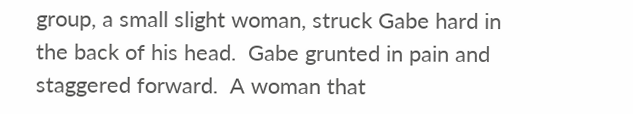group, a small slight woman, struck Gabe hard in the back of his head.  Gabe grunted in pain and staggered forward.  A woman that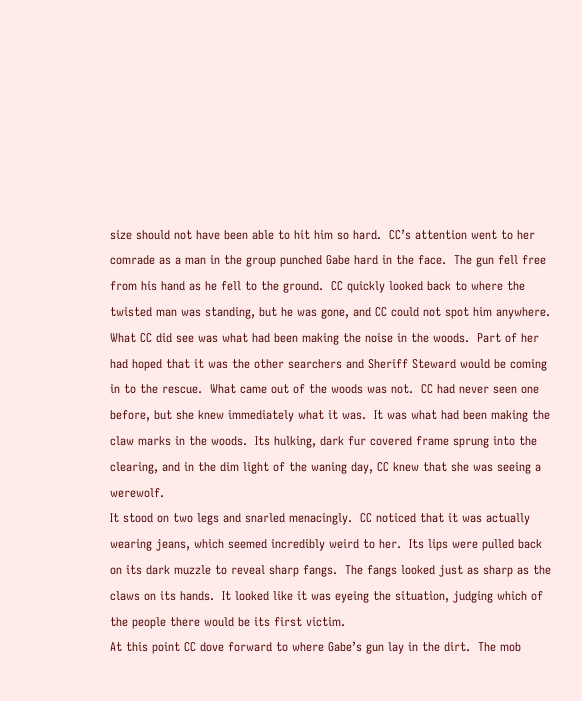size should not have been able to hit him so hard.  CC’s attention went to her comrade as a man in the group punched Gabe hard in the face.  The gun fell free from his hand as he fell to the ground.  CC quickly looked back to where the twisted man was standing, but he was gone, and CC could not spot him anywhere.
What CC did see was what had been making the noise in the woods.  Part of her had hoped that it was the other searchers and Sheriff Steward would be coming in to the rescue.  What came out of the woods was not.  CC had never seen one before, but she knew immediately what it was.  It was what had been making the claw marks in the woods.  Its hulking, dark fur covered frame sprung into the clearing, and in the dim light of the waning day, CC knew that she was seeing a werewolf.
It stood on two legs and snarled menacingly.  CC noticed that it was actually wearing jeans, which seemed incredibly weird to her.  Its lips were pulled back on its dark muzzle to reveal sharp fangs.  The fangs looked just as sharp as the claws on its hands.  It looked like it was eyeing the situation, judging which of the people there would be its first victim.
At this point CC dove forward to where Gabe’s gun lay in the dirt.  The mob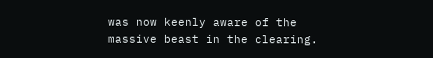was now keenly aware of the massive beast in the clearing.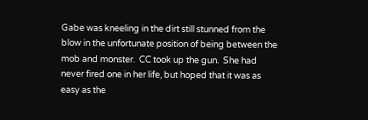Gabe was kneeling in the dirt still stunned from the blow in the unfortunate position of being between the mob and monster.  CC took up the gun.  She had never fired one in her life, but hoped that it was as easy as the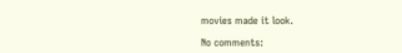movies made it look.

No comments: